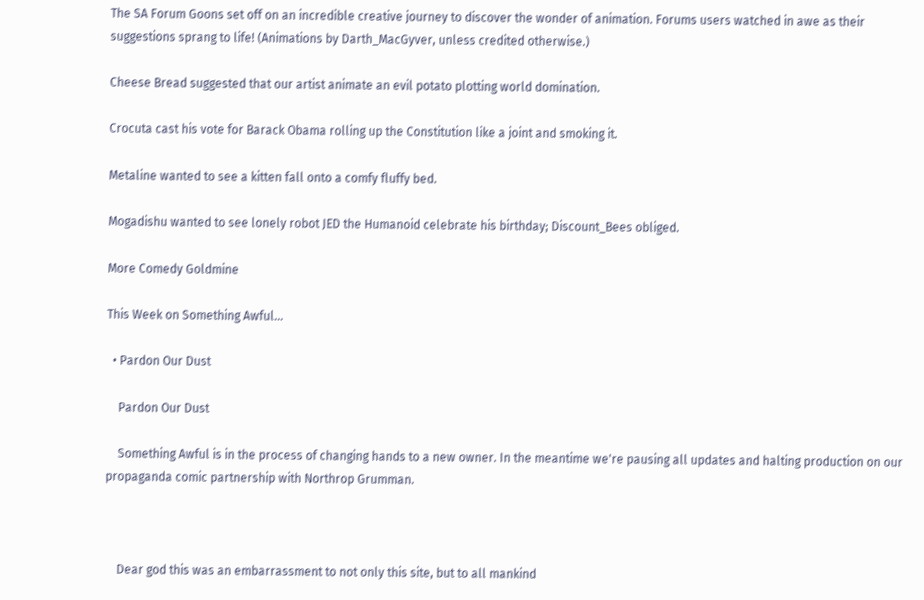The SA Forum Goons set off on an incredible creative journey to discover the wonder of animation. Forums users watched in awe as their suggestions sprang to life! (Animations by Darth_MacGyver, unless credited otherwise.)

Cheese Bread suggested that our artist animate an evil potato plotting world domination.

Crocuta cast his vote for Barack Obama rolling up the Constitution like a joint and smoking it.

Metaline wanted to see a kitten fall onto a comfy fluffy bed.

Mogadishu wanted to see lonely robot JED the Humanoid celebrate his birthday; Discount_Bees obliged.

More Comedy Goldmine

This Week on Something Awful...

  • Pardon Our Dust

    Pardon Our Dust

    Something Awful is in the process of changing hands to a new owner. In the meantime we're pausing all updates and halting production on our propaganda comic partnership with Northrop Grumman.



    Dear god this was an embarrassment to not only this site, but to all mankind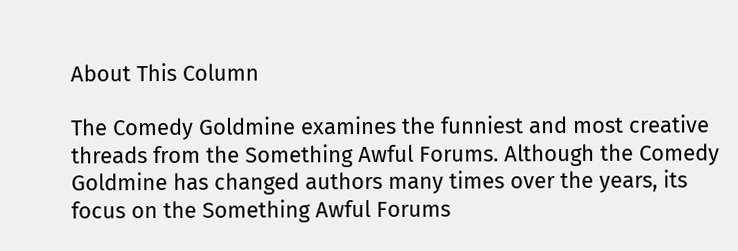About This Column

The Comedy Goldmine examines the funniest and most creative threads from the Something Awful Forums. Although the Comedy Goldmine has changed authors many times over the years, its focus on the Something Awful Forums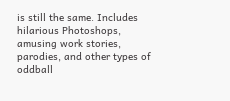is still the same. Includes hilarious Photoshops, amusing work stories, parodies, and other types of oddball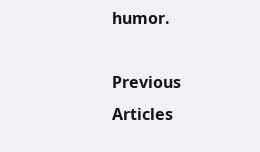humor.

Previous Articles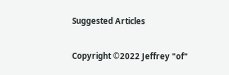Suggested Articles

Copyright ©2022 Jeffrey "of"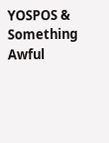YOSPOS & Something Awful